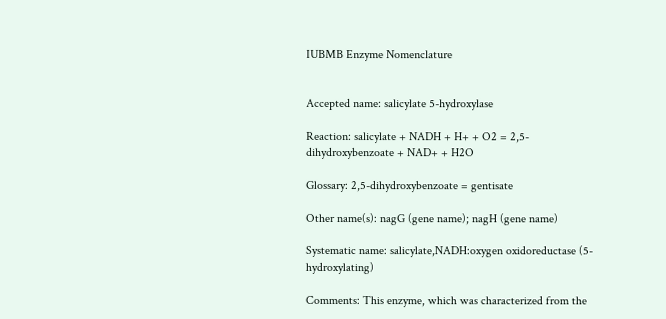IUBMB Enzyme Nomenclature


Accepted name: salicylate 5-hydroxylase

Reaction: salicylate + NADH + H+ + O2 = 2,5-dihydroxybenzoate + NAD+ + H2O

Glossary: 2,5-dihydroxybenzoate = gentisate

Other name(s): nagG (gene name); nagH (gene name)

Systematic name: salicylate,NADH:oxygen oxidoreductase (5-hydroxylating)

Comments: This enzyme, which was characterized from the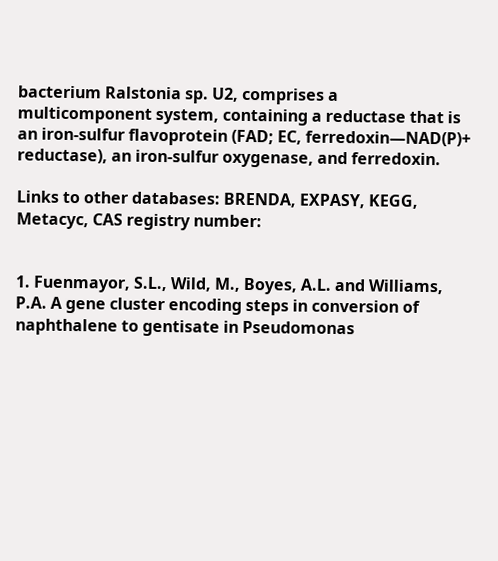bacterium Ralstonia sp. U2, comprises a multicomponent system, containing a reductase that is an iron-sulfur flavoprotein (FAD; EC, ferredoxin—NAD(P)+ reductase), an iron-sulfur oxygenase, and ferredoxin.

Links to other databases: BRENDA, EXPASY, KEGG, Metacyc, CAS registry number:


1. Fuenmayor, S.L., Wild, M., Boyes, A.L. and Williams, P.A. A gene cluster encoding steps in conversion of naphthalene to gentisate in Pseudomonas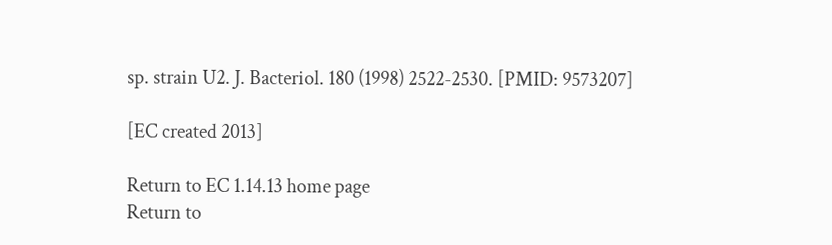sp. strain U2. J. Bacteriol. 180 (1998) 2522-2530. [PMID: 9573207]

[EC created 2013]

Return to EC 1.14.13 home page
Return to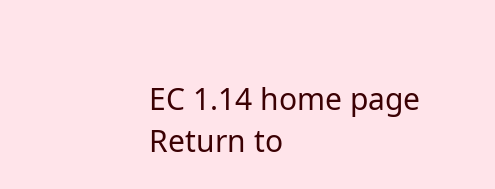EC 1.14 home page
Return to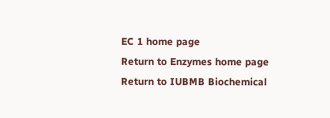EC 1 home page
Return to Enzymes home page
Return to IUBMB Biochemical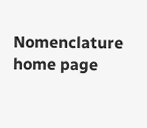Nomenclature home page